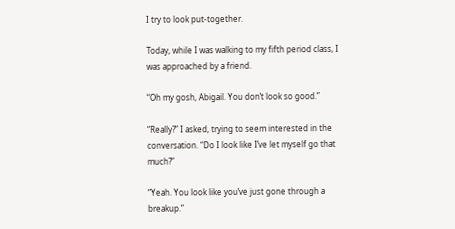I try to look put-together.

Today, while I was walking to my fifth period class, I was approached by a friend.

“Oh my gosh, Abigail. You don’t look so good.”

“Really?” I asked, trying to seem interested in the conversation. “Do I look like I’ve let myself go that much?”

“Yeah. You look like you’ve just gone through a breakup.”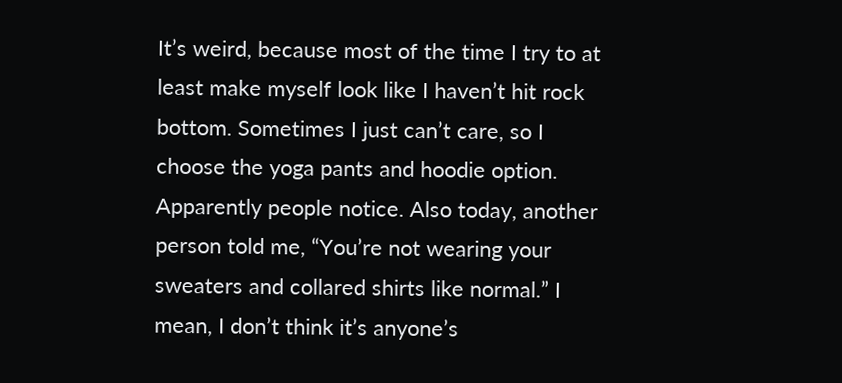It’s weird, because most of the time I try to at least make myself look like I haven’t hit rock bottom. Sometimes I just can’t care, so I choose the yoga pants and hoodie option. Apparently people notice. Also today, another person told me, “You’re not wearing your sweaters and collared shirts like normal.” I mean, I don’t think it’s anyone’s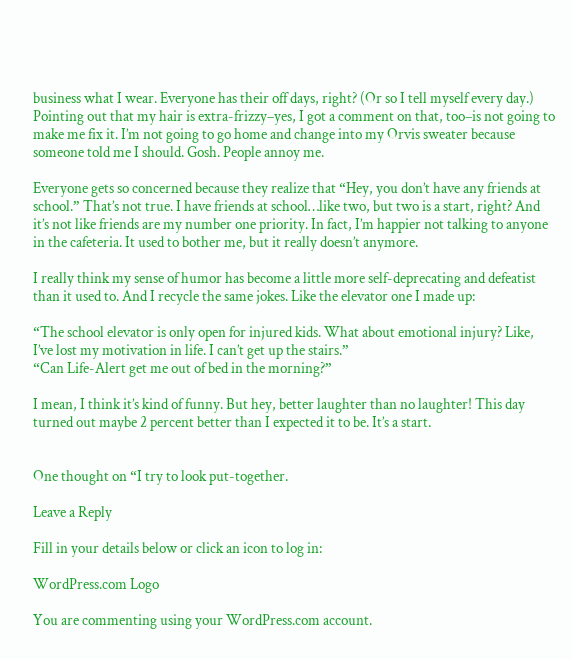business what I wear. Everyone has their off days, right? (Or so I tell myself every day.) Pointing out that my hair is extra-frizzy–yes, I got a comment on that, too–is not going to make me fix it. I’m not going to go home and change into my Orvis sweater because someone told me I should. Gosh. People annoy me.

Everyone gets so concerned because they realize that “Hey, you don’t have any friends at school.” That’s not true. I have friends at school…like two, but two is a start, right? And it’s not like friends are my number one priority. In fact, I’m happier not talking to anyone in the cafeteria. It used to bother me, but it really doesn’t anymore.

I really think my sense of humor has become a little more self-deprecating and defeatist than it used to. And I recycle the same jokes. Like the elevator one I made up:

“The school elevator is only open for injured kids. What about emotional injury? Like, I’ve lost my motivation in life. I can’t get up the stairs.”
“Can Life-Alert get me out of bed in the morning?”

I mean, I think it’s kind of funny. But hey, better laughter than no laughter! This day turned out maybe 2 percent better than I expected it to be. It’s a start.


One thought on “I try to look put-together.

Leave a Reply

Fill in your details below or click an icon to log in:

WordPress.com Logo

You are commenting using your WordPress.com account.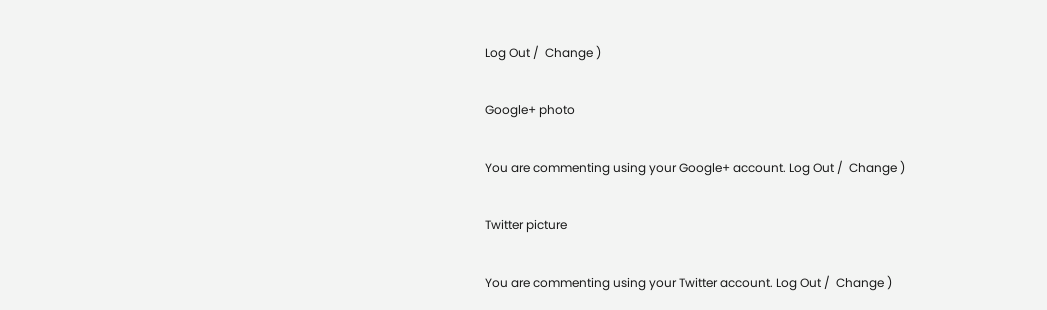Log Out /  Change )

Google+ photo

You are commenting using your Google+ account. Log Out /  Change )

Twitter picture

You are commenting using your Twitter account. Log Out /  Change )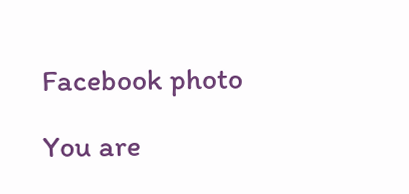Facebook photo

You are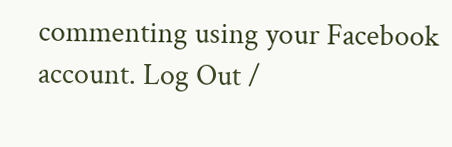commenting using your Facebook account. Log Out /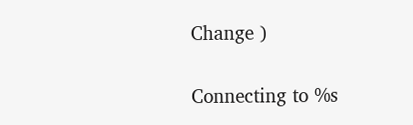Change )


Connecting to %s